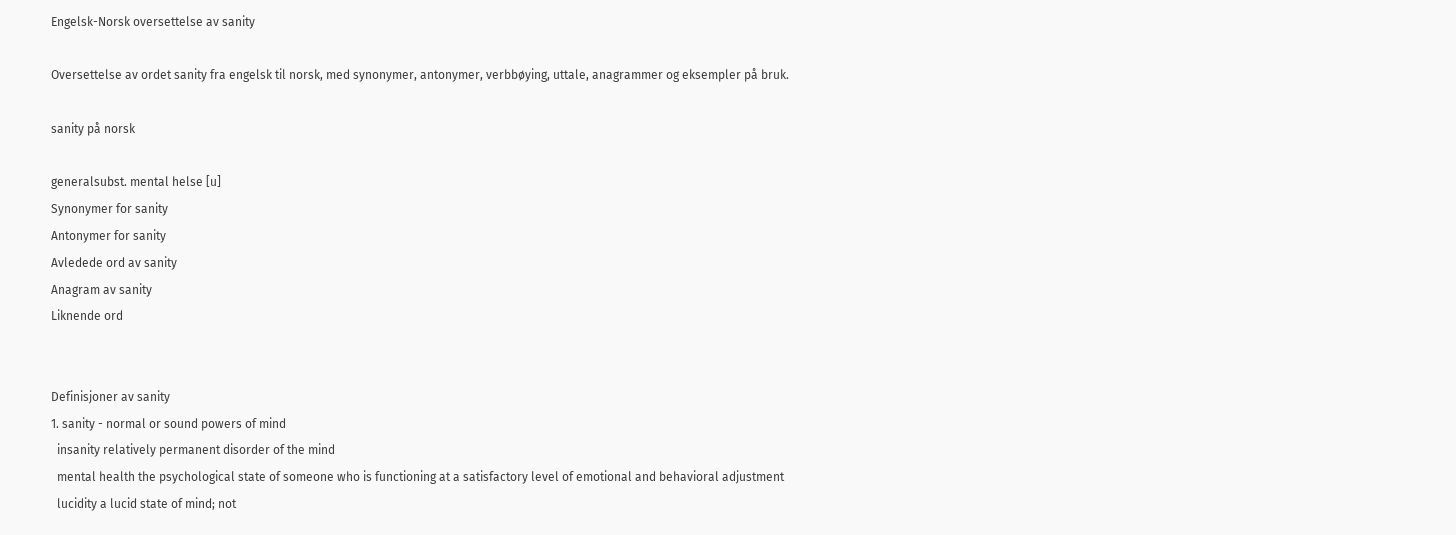Engelsk-Norsk oversettelse av sanity

Oversettelse av ordet sanity fra engelsk til norsk, med synonymer, antonymer, verbbøying, uttale, anagrammer og eksempler på bruk.

sanity på norsk

generalsubst. mental helse [u]
Synonymer for sanity
Antonymer for sanity
Avledede ord av sanity
Anagram av sanity
Liknende ord


Definisjoner av sanity
1. sanity - normal or sound powers of mind
  insanity relatively permanent disorder of the mind
  mental health the psychological state of someone who is functioning at a satisfactory level of emotional and behavioral adjustment
  lucidity a lucid state of mind; not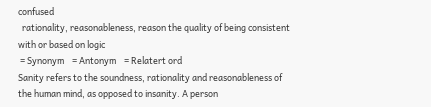confused
  rationality, reasonableness, reason the quality of being consistent with or based on logic
 = Synonym    = Antonym    = Relatert ord
Sanity refers to the soundness, rationality and reasonableness of the human mind, as opposed to insanity. A person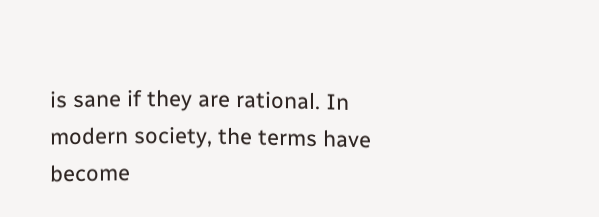is sane if they are rational. In modern society, the terms have become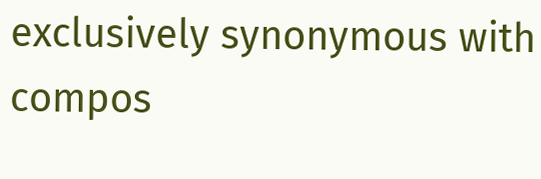exclusively synonymous with compos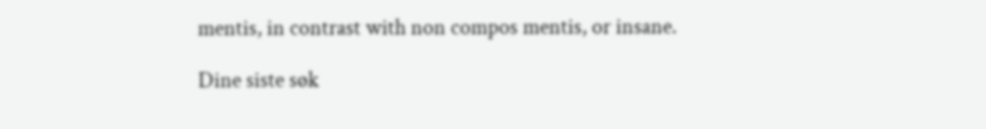mentis, in contrast with non compos mentis, or insane.

Dine siste søk